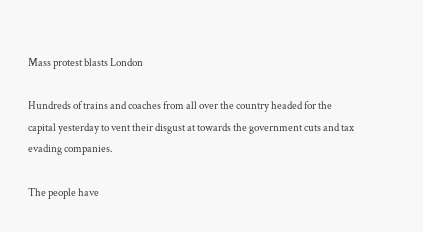Mass protest blasts London

Hundreds of trains and coaches from all over the country headed for the capital yesterday to vent their disgust at towards the government cuts and tax evading companies.

The people have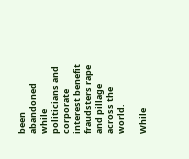been abandoned while politicians and corporate interest benefit fraudsters rape and pillage across the world.

While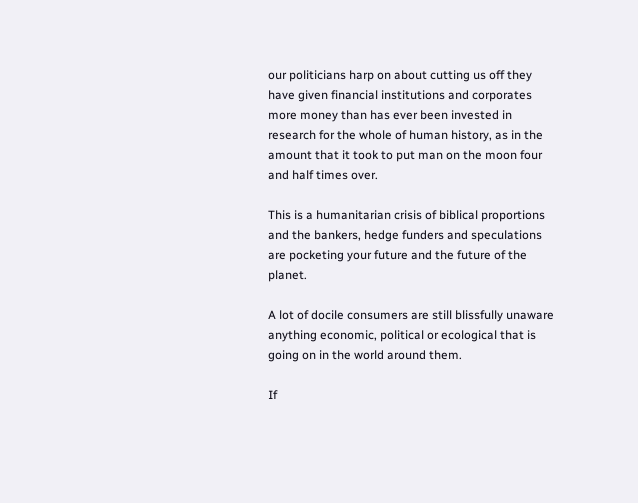our politicians harp on about cutting us off they have given financial institutions and corporates more money than has ever been invested in research for the whole of human history, as in the amount that it took to put man on the moon four and half times over.

This is a humanitarian crisis of biblical proportions and the bankers, hedge funders and speculations are pocketing your future and the future of the planet.

A lot of docile consumers are still blissfully unaware anything economic, political or ecological that is going on in the world around them.

If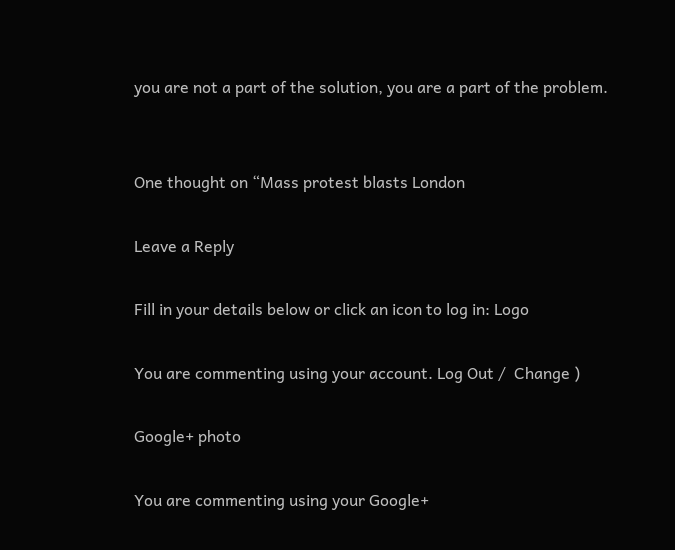you are not a part of the solution, you are a part of the problem.


One thought on “Mass protest blasts London

Leave a Reply

Fill in your details below or click an icon to log in: Logo

You are commenting using your account. Log Out /  Change )

Google+ photo

You are commenting using your Google+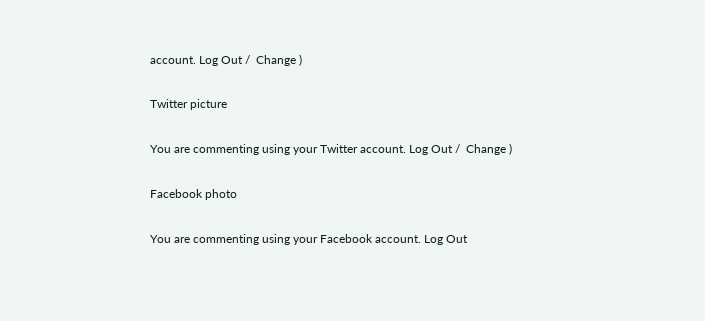account. Log Out /  Change )

Twitter picture

You are commenting using your Twitter account. Log Out /  Change )

Facebook photo

You are commenting using your Facebook account. Log Out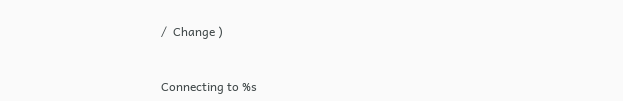/  Change )


Connecting to %s